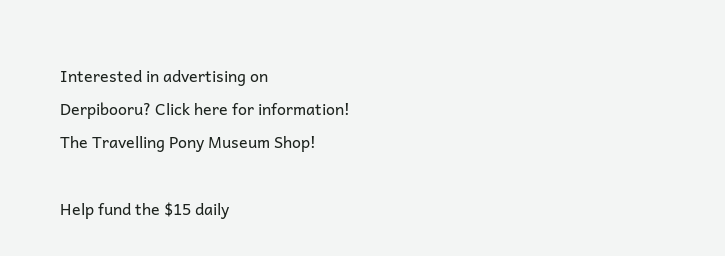Interested in advertising on Derpibooru? Click here for information!
The Travelling Pony Museum Shop!

Help fund the $15 daily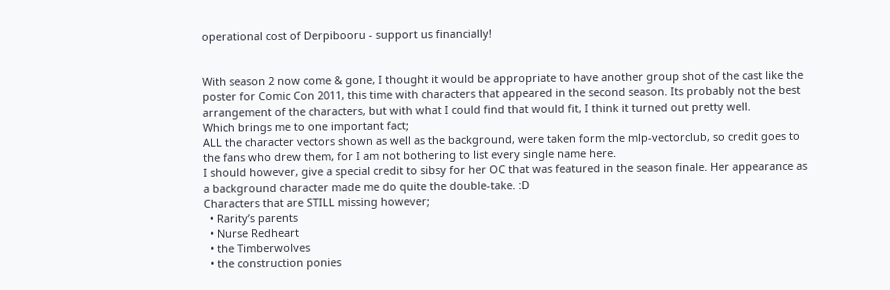operational cost of Derpibooru - support us financially!


With season 2 now come & gone, I thought it would be appropriate to have another group shot of the cast like the poster for Comic Con 2011, this time with characters that appeared in the second season. Its probably not the best arrangement of the characters, but with what I could find that would fit, I think it turned out pretty well.
Which brings me to one important fact;
ALL the character vectors shown as well as the background, were taken form the mlp-vectorclub, so credit goes to the fans who drew them, for I am not bothering to list every single name here.
I should however, give a special credit to sibsy for her OC that was featured in the season finale. Her appearance as a background character made me do quite the double-take. :D
Characters that are STILL missing however;
  • Rarity’s parents
  • Nurse Redheart
  • the Timberwolves
  • the construction ponies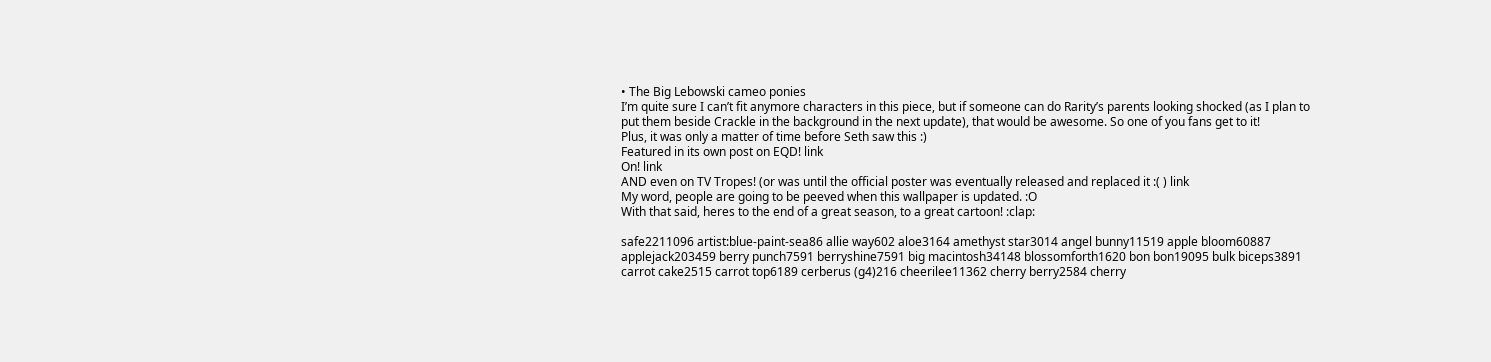• The Big Lebowski cameo ponies
I’m quite sure I can’t fit anymore characters in this piece, but if someone can do Rarity’s parents looking shocked (as I plan to put them beside Crackle in the background in the next update), that would be awesome. So one of you fans get to it!
Plus, it was only a matter of time before Seth saw this :)
Featured in its own post on EQD! link
On! link
AND even on TV Tropes! (or was until the official poster was eventually released and replaced it :( ) link
My word, people are going to be peeved when this wallpaper is updated. :O
With that said, heres to the end of a great season, to a great cartoon! :clap:

safe2211096 artist:blue-paint-sea86 allie way602 aloe3164 amethyst star3014 angel bunny11519 apple bloom60887 applejack203459 berry punch7591 berryshine7591 big macintosh34148 blossomforth1620 bon bon19095 bulk biceps3891 carrot cake2515 carrot top6189 cerberus (g4)216 cheerilee11362 cherry berry2584 cherry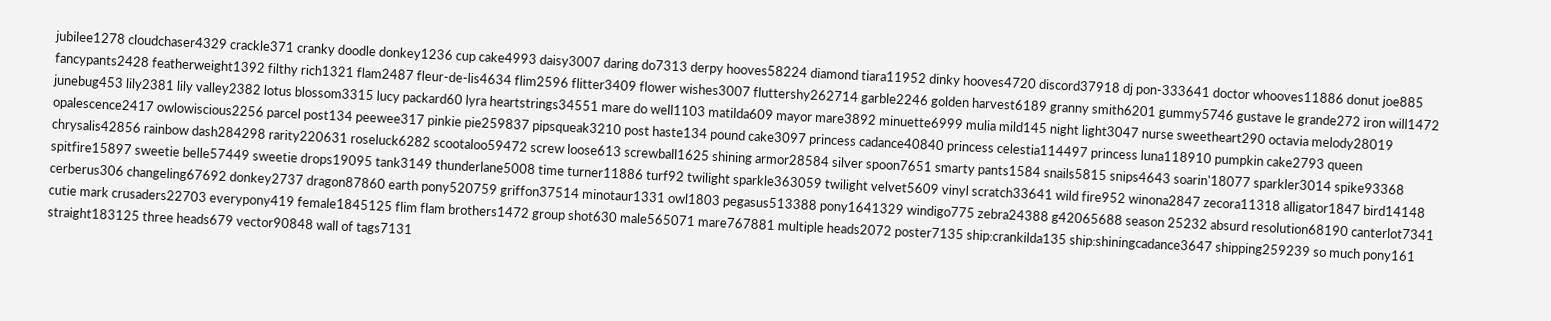jubilee1278 cloudchaser4329 crackle371 cranky doodle donkey1236 cup cake4993 daisy3007 daring do7313 derpy hooves58224 diamond tiara11952 dinky hooves4720 discord37918 dj pon-333641 doctor whooves11886 donut joe885 fancypants2428 featherweight1392 filthy rich1321 flam2487 fleur-de-lis4634 flim2596 flitter3409 flower wishes3007 fluttershy262714 garble2246 golden harvest6189 granny smith6201 gummy5746 gustave le grande272 iron will1472 junebug453 lily2381 lily valley2382 lotus blossom3315 lucy packard60 lyra heartstrings34551 mare do well1103 matilda609 mayor mare3892 minuette6999 mulia mild145 night light3047 nurse sweetheart290 octavia melody28019 opalescence2417 owlowiscious2256 parcel post134 peewee317 pinkie pie259837 pipsqueak3210 post haste134 pound cake3097 princess cadance40840 princess celestia114497 princess luna118910 pumpkin cake2793 queen chrysalis42856 rainbow dash284298 rarity220631 roseluck6282 scootaloo59472 screw loose613 screwball1625 shining armor28584 silver spoon7651 smarty pants1584 snails5815 snips4643 soarin'18077 sparkler3014 spike93368 spitfire15897 sweetie belle57449 sweetie drops19095 tank3149 thunderlane5008 time turner11886 turf92 twilight sparkle363059 twilight velvet5609 vinyl scratch33641 wild fire952 winona2847 zecora11318 alligator1847 bird14148 cerberus306 changeling67692 donkey2737 dragon87860 earth pony520759 griffon37514 minotaur1331 owl1803 pegasus513388 pony1641329 windigo775 zebra24388 g42065688 season 25232 absurd resolution68190 canterlot7341 cutie mark crusaders22703 everypony419 female1845125 flim flam brothers1472 group shot630 male565071 mare767881 multiple heads2072 poster7135 ship:crankilda135 ship:shiningcadance3647 shipping259239 so much pony161 straight183125 three heads679 vector90848 wall of tags7131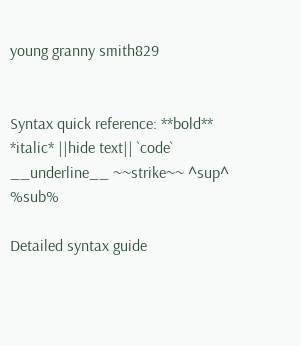young granny smith829


Syntax quick reference: **bold** *italic* ||hide text|| `code` __underline__ ~~strike~~ ^sup^ %sub%

Detailed syntax guide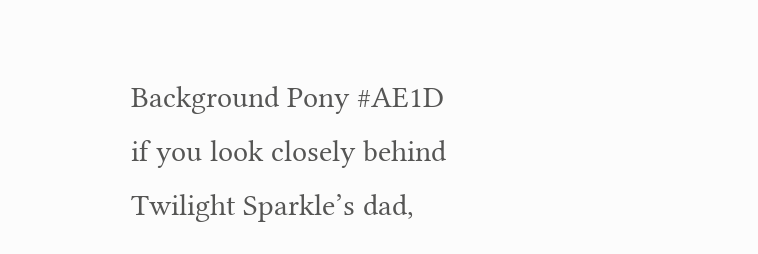Background Pony #AE1D
if you look closely behind Twilight Sparkle’s dad,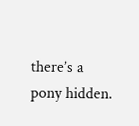there’s a pony hidden.